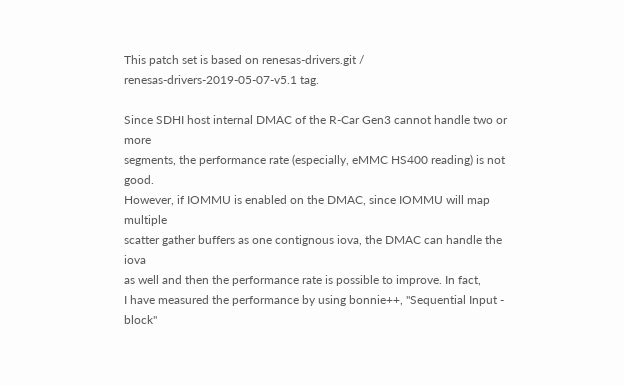This patch set is based on renesas-drivers.git /
renesas-drivers-2019-05-07-v5.1 tag.

Since SDHI host internal DMAC of the R-Car Gen3 cannot handle two or more
segments, the performance rate (especially, eMMC HS400 reading) is not good.
However, if IOMMU is enabled on the DMAC, since IOMMU will map multiple
scatter gather buffers as one contignous iova, the DMAC can handle the iova
as well and then the performance rate is possible to improve. In fact,
I have measured the performance by using bonnie++, "Sequential Input - block"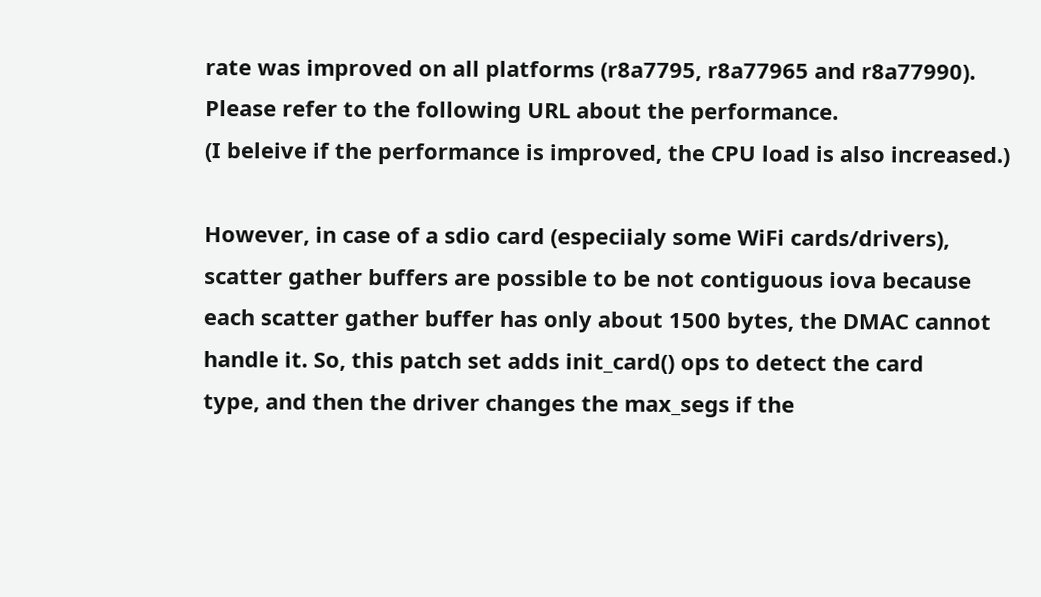rate was improved on all platforms (r8a7795, r8a77965 and r8a77990).
Please refer to the following URL about the performance.
(I beleive if the performance is improved, the CPU load is also increased.)

However, in case of a sdio card (especiialy some WiFi cards/drivers),
scatter gather buffers are possible to be not contiguous iova because
each scatter gather buffer has only about 1500 bytes, the DMAC cannot
handle it. So, this patch set adds init_card() ops to detect the card
type, and then the driver changes the max_segs if the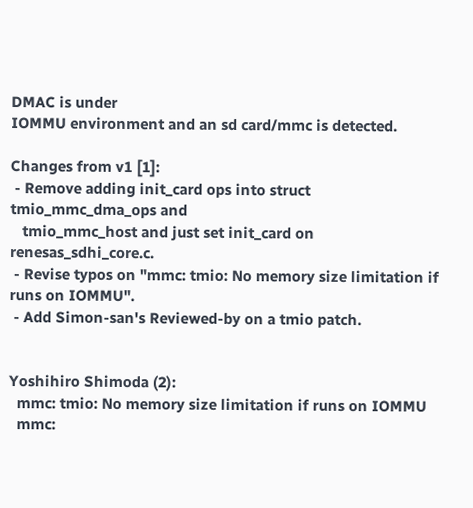DMAC is under
IOMMU environment and an sd card/mmc is detected.

Changes from v1 [1]:
 - Remove adding init_card ops into struct tmio_mmc_dma_ops and
   tmio_mmc_host and just set init_card on renesas_sdhi_core.c.
 - Revise typos on "mmc: tmio: No memory size limitation if runs on IOMMU".
 - Add Simon-san's Reviewed-by on a tmio patch.


Yoshihiro Shimoda (2):
  mmc: tmio: No memory size limitation if runs on IOMMU
  mmc: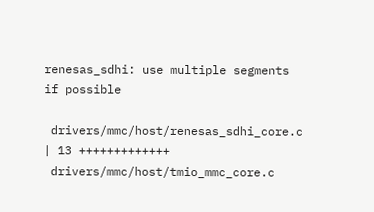renesas_sdhi: use multiple segments if possible

 drivers/mmc/host/renesas_sdhi_core.c | 13 +++++++++++++
 drivers/mmc/host/tmio_mmc_core.c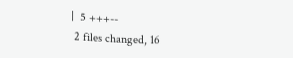|  5 +++--
 2 files changed, 16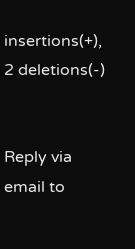insertions(+), 2 deletions(-)


Reply via email to